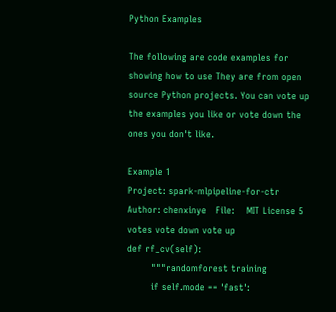Python Examples

The following are code examples for showing how to use They are from open source Python projects. You can vote up the examples you like or vote down the ones you don't like.

Example 1
Project: spark-mlpipeline-for-ctr   Author: chenxinye   File:    MIT License 5 votes vote down vote up
def rf_cv(self):
        """randomforest training
        if self.mode == 'fast':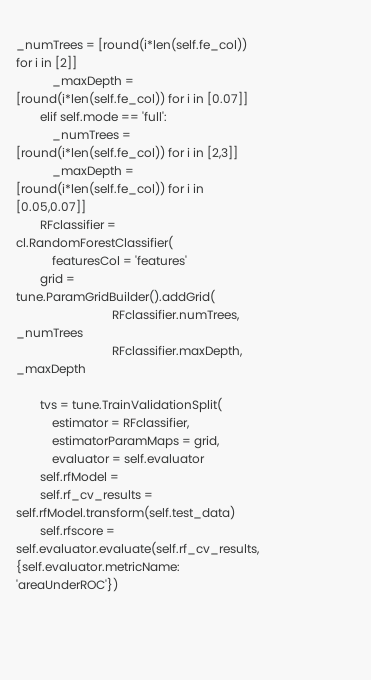_numTrees = [round(i*len(self.fe_col)) for i in [2]]
            _maxDepth = [round(i*len(self.fe_col)) for i in [0.07]]
        elif self.mode == 'full':
            _numTrees = [round(i*len(self.fe_col)) for i in [2,3]]
            _maxDepth = [round(i*len(self.fe_col)) for i in [0.05,0.07]]
        RFclassifier = cl.RandomForestClassifier(
            featuresCol = 'features'
        grid = tune.ParamGridBuilder().addGrid(
                                RFclassifier.numTrees, _numTrees
                                RFclassifier.maxDepth, _maxDepth

        tvs = tune.TrainValidationSplit(
            estimator = RFclassifier,
            estimatorParamMaps = grid,
            evaluator = self.evaluator
        self.rfModel =
        self.rf_cv_results = self.rfModel.transform(self.test_data)
        self.rfscore = self.evaluator.evaluate(self.rf_cv_results, {self.evaluator.metricName: 'areaUnderROC'})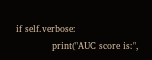if self.verbose:
            print("AUC score is:",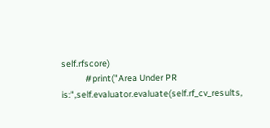self.rfscore)
            #print("Area Under PR is:",self.evaluator.evaluate(self.rf_cv_results,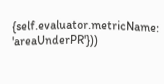{self.evaluator.metricName: 'areaUnderPR'}))